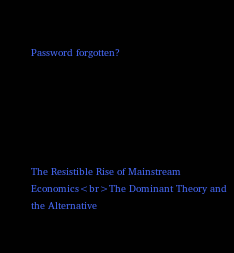Password forgotten?






The Resistible Rise of Mainstream Economics<br>The Dominant Theory and the Alternative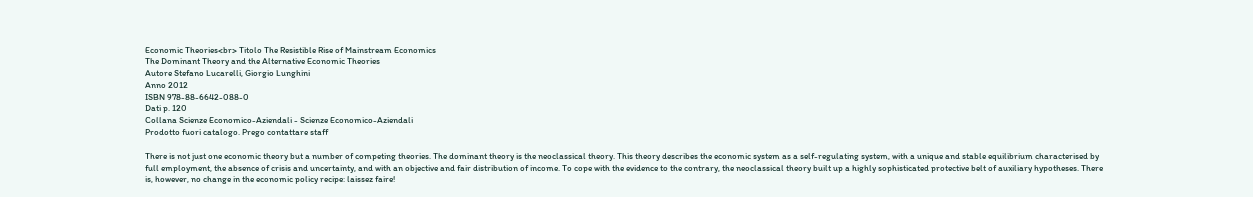Economic Theories<br> Titolo The Resistible Rise of Mainstream Economics
The Dominant Theory and the Alternative Economic Theories
Autore Stefano Lucarelli, Giorgio Lunghini
Anno 2012
ISBN 978-88-6642-088-0
Dati p. 120
Collana Scienze Economico-Aziendali - Scienze Economico-Aziendali
Prodotto fuori catalogo. Prego contattare staff

There is not just one economic theory but a number of competing theories. The dominant theory is the neoclassical theory. This theory describes the economic system as a self-regulating system, with a unique and stable equilibrium characterised by full employment, the absence of crisis and uncertainty, and with an objective and fair distribution of income. To cope with the evidence to the contrary, the neoclassical theory built up a highly sophisticated protective belt of auxiliary hypotheses. There is, however, no change in the economic policy recipe: laissez faire!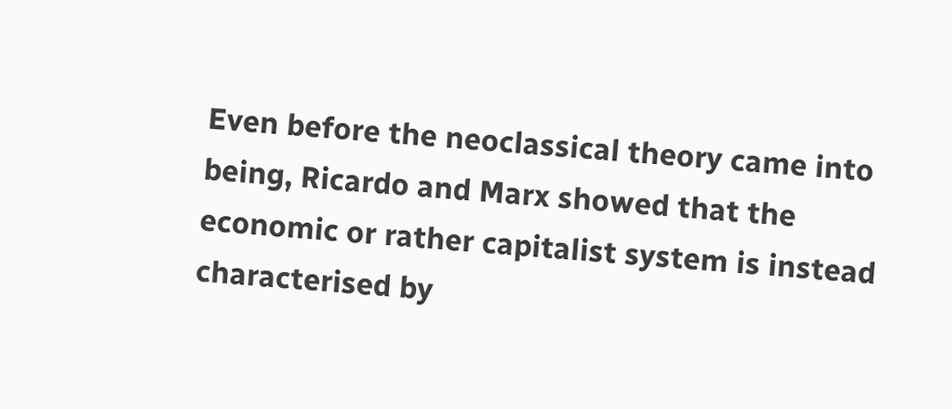Even before the neoclassical theory came into being, Ricardo and Marx showed that the economic or rather capitalist system is instead characterised by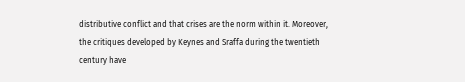distributive conflict and that crises are the norm within it. Moreover, the critiques developed by Keynes and Sraffa during the twentieth century have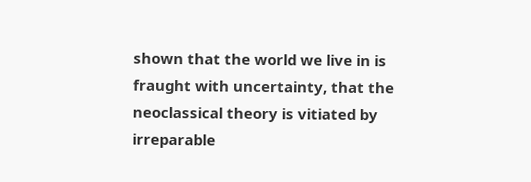shown that the world we live in is fraught with uncertainty, that the neoclassical theory is vitiated by irreparable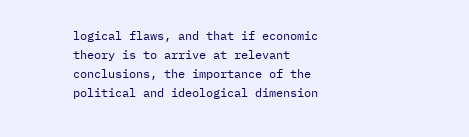logical flaws, and that if economic theory is to arrive at relevant conclusions, the importance of the political and ideological dimension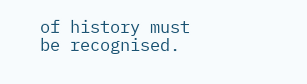of history must be recognised.